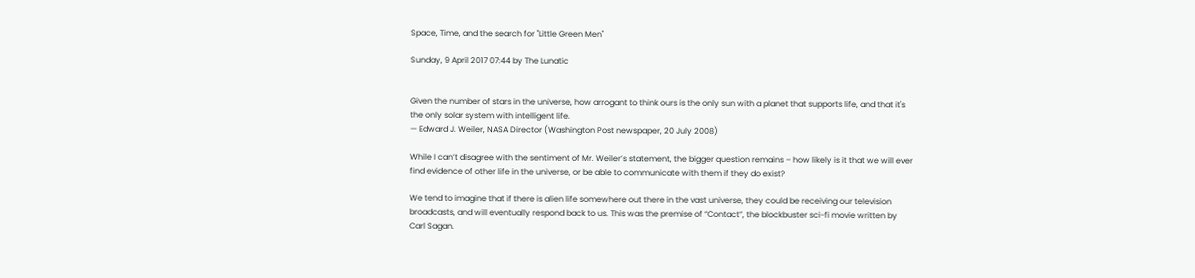Space, Time, and the search for "Little Green Men"

Sunday, 9 April 2017 07:44 by The Lunatic


Given the number of stars in the universe, how arrogant to think ours is the only sun with a planet that supports life, and that it's the only solar system with intelligent life.
— Edward J. Weiler, NASA Director (Washington Post newspaper, 20 July 2008)

While I can’t disagree with the sentiment of Mr. Weiler’s statement, the bigger question remains – how likely is it that we will ever find evidence of other life in the universe, or be able to communicate with them if they do exist?

We tend to imagine that if there is alien life somewhere out there in the vast universe, they could be receiving our television broadcasts, and will eventually respond back to us. This was the premise of “Contact”, the blockbuster sci-fi movie written by Carl Sagan.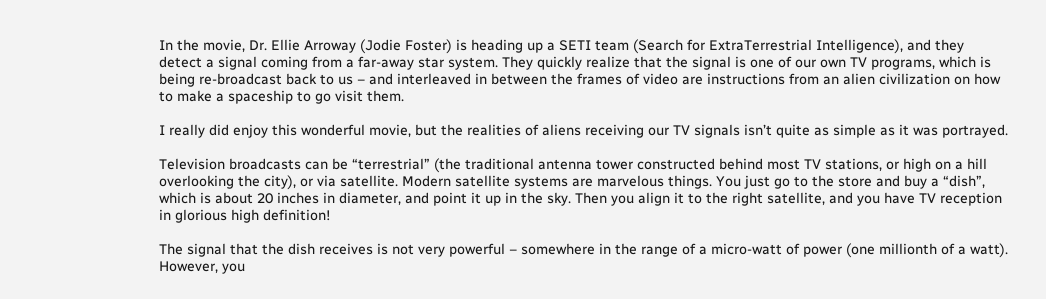In the movie, Dr. Ellie Arroway (Jodie Foster) is heading up a SETI team (Search for ExtraTerrestrial Intelligence), and they detect a signal coming from a far-away star system. They quickly realize that the signal is one of our own TV programs, which is being re-broadcast back to us – and interleaved in between the frames of video are instructions from an alien civilization on how to make a spaceship to go visit them.

I really did enjoy this wonderful movie, but the realities of aliens receiving our TV signals isn’t quite as simple as it was portrayed.

Television broadcasts can be “terrestrial” (the traditional antenna tower constructed behind most TV stations, or high on a hill overlooking the city), or via satellite. Modern satellite systems are marvelous things. You just go to the store and buy a “dish”, which is about 20 inches in diameter, and point it up in the sky. Then you align it to the right satellite, and you have TV reception in glorious high definition!

The signal that the dish receives is not very powerful – somewhere in the range of a micro-watt of power (one millionth of a watt). However, you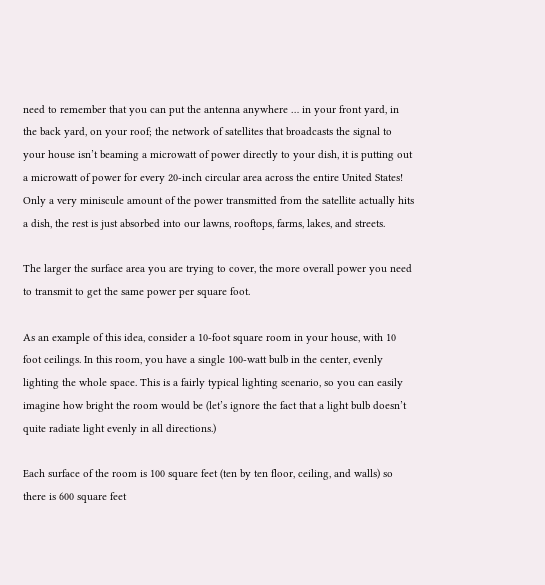need to remember that you can put the antenna anywhere … in your front yard, in the back yard, on your roof; the network of satellites that broadcasts the signal to your house isn’t beaming a microwatt of power directly to your dish, it is putting out a microwatt of power for every 20-inch circular area across the entire United States! Only a very miniscule amount of the power transmitted from the satellite actually hits a dish, the rest is just absorbed into our lawns, rooftops, farms, lakes, and streets.

The larger the surface area you are trying to cover, the more overall power you need to transmit to get the same power per square foot.

As an example of this idea, consider a 10-foot square room in your house, with 10 foot ceilings. In this room, you have a single 100-watt bulb in the center, evenly lighting the whole space. This is a fairly typical lighting scenario, so you can easily imagine how bright the room would be (let’s ignore the fact that a light bulb doesn’t quite radiate light evenly in all directions.)

Each surface of the room is 100 square feet (ten by ten floor, ceiling, and walls) so there is 600 square feet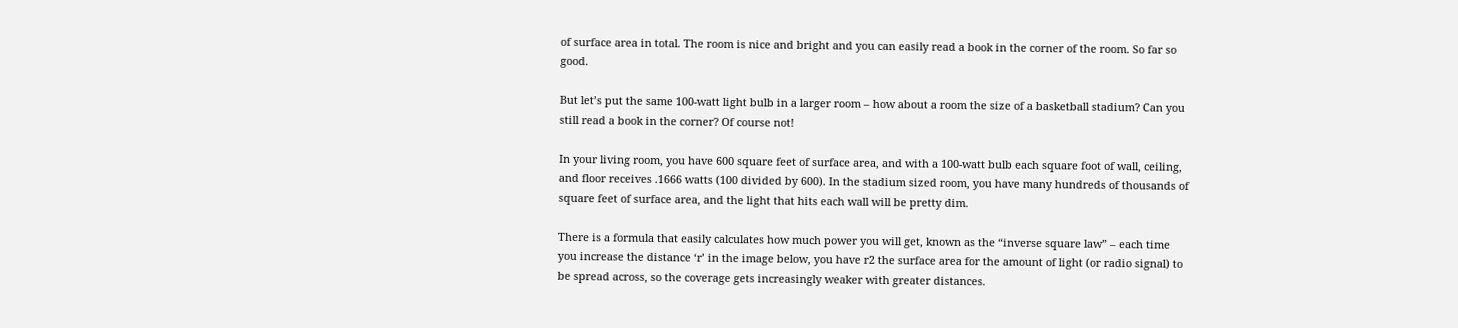of surface area in total. The room is nice and bright and you can easily read a book in the corner of the room. So far so good.

But let’s put the same 100-watt light bulb in a larger room – how about a room the size of a basketball stadium? Can you still read a book in the corner? Of course not!

In your living room, you have 600 square feet of surface area, and with a 100-watt bulb each square foot of wall, ceiling, and floor receives .1666 watts (100 divided by 600). In the stadium sized room, you have many hundreds of thousands of square feet of surface area, and the light that hits each wall will be pretty dim.

There is a formula that easily calculates how much power you will get, known as the “inverse square law” – each time you increase the distance ‘r’ in the image below, you have r2 the surface area for the amount of light (or radio signal) to be spread across, so the coverage gets increasingly weaker with greater distances.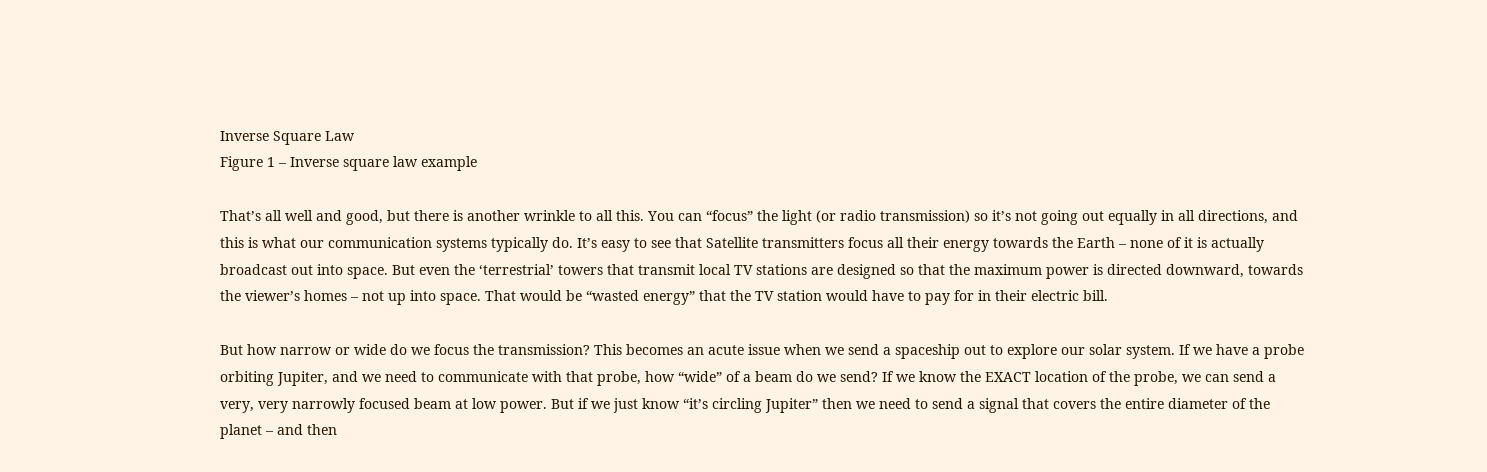Inverse Square Law
Figure 1 – Inverse square law example

That’s all well and good, but there is another wrinkle to all this. You can “focus” the light (or radio transmission) so it’s not going out equally in all directions, and this is what our communication systems typically do. It’s easy to see that Satellite transmitters focus all their energy towards the Earth – none of it is actually broadcast out into space. But even the ‘terrestrial’ towers that transmit local TV stations are designed so that the maximum power is directed downward, towards the viewer’s homes – not up into space. That would be “wasted energy” that the TV station would have to pay for in their electric bill.

But how narrow or wide do we focus the transmission? This becomes an acute issue when we send a spaceship out to explore our solar system. If we have a probe orbiting Jupiter, and we need to communicate with that probe, how “wide” of a beam do we send? If we know the EXACT location of the probe, we can send a very, very narrowly focused beam at low power. But if we just know “it’s circling Jupiter” then we need to send a signal that covers the entire diameter of the planet – and then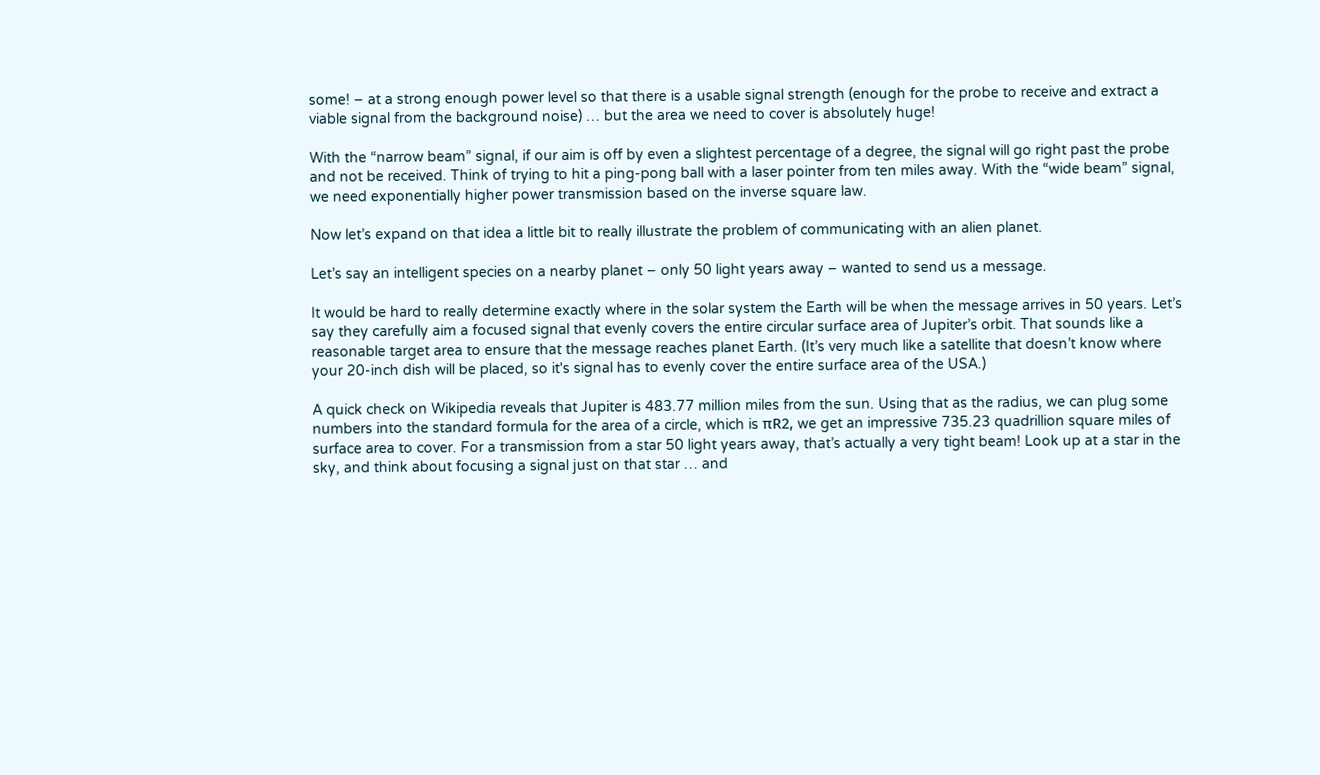some! – at a strong enough power level so that there is a usable signal strength (enough for the probe to receive and extract a viable signal from the background noise) … but the area we need to cover is absolutely huge!

With the “narrow beam” signal, if our aim is off by even a slightest percentage of a degree, the signal will go right past the probe and not be received. Think of trying to hit a ping-pong ball with a laser pointer from ten miles away. With the “wide beam” signal, we need exponentially higher power transmission based on the inverse square law.

Now let’s expand on that idea a little bit to really illustrate the problem of communicating with an alien planet.

Let’s say an intelligent species on a nearby planet – only 50 light years away – wanted to send us a message.

It would be hard to really determine exactly where in the solar system the Earth will be when the message arrives in 50 years. Let’s say they carefully aim a focused signal that evenly covers the entire circular surface area of Jupiter’s orbit. That sounds like a reasonable target area to ensure that the message reaches planet Earth. (It’s very much like a satellite that doesn’t know where your 20-inch dish will be placed, so it's signal has to evenly cover the entire surface area of the USA.)

A quick check on Wikipedia reveals that Jupiter is 483.77 million miles from the sun. Using that as the radius, we can plug some numbers into the standard formula for the area of a circle, which is πR2, we get an impressive 735.23 quadrillion square miles of surface area to cover. For a transmission from a star 50 light years away, that’s actually a very tight beam! Look up at a star in the sky, and think about focusing a signal just on that star … and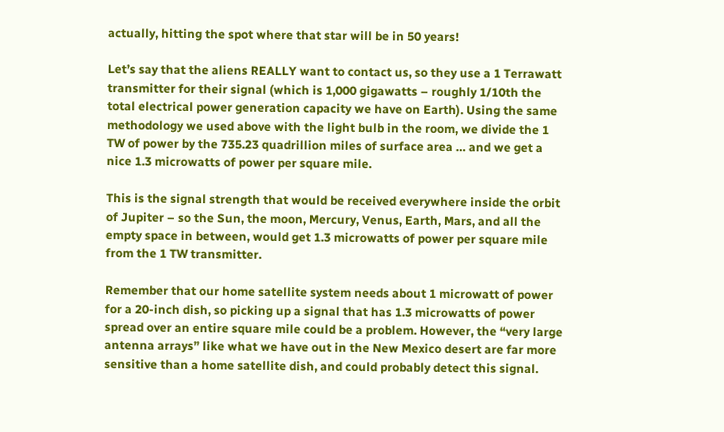actually, hitting the spot where that star will be in 50 years!

Let’s say that the aliens REALLY want to contact us, so they use a 1 Terrawatt transmitter for their signal (which is 1,000 gigawatts – roughly 1/10th the total electrical power generation capacity we have on Earth). Using the same methodology we used above with the light bulb in the room, we divide the 1 TW of power by the 735.23 quadrillion miles of surface area … and we get a nice 1.3 microwatts of power per square mile.

This is the signal strength that would be received everywhere inside the orbit of Jupiter – so the Sun, the moon, Mercury, Venus, Earth, Mars, and all the empty space in between, would get 1.3 microwatts of power per square mile from the 1 TW transmitter.

Remember that our home satellite system needs about 1 microwatt of power for a 20-inch dish, so picking up a signal that has 1.3 microwatts of power spread over an entire square mile could be a problem. However, the “very large antenna arrays” like what we have out in the New Mexico desert are far more sensitive than a home satellite dish, and could probably detect this signal.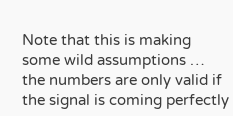Note that this is making some wild assumptions … the numbers are only valid if the signal is coming perfectly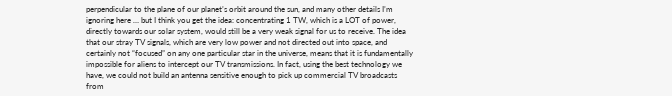perpendicular to the plane of our planet’s orbit around the sun, and many other details I’m ignoring here … but I think you get the idea: concentrating 1 TW, which is a LOT of power, directly towards our solar system, would still be a very weak signal for us to receive. The idea that our stray TV signals, which are very low power and not directed out into space, and certainly not “focused” on any one particular star in the universe, means that it is fundamentally impossible for aliens to intercept our TV transmissions. In fact, using the best technology we have, we could not build an antenna sensitive enough to pick up commercial TV broadcasts from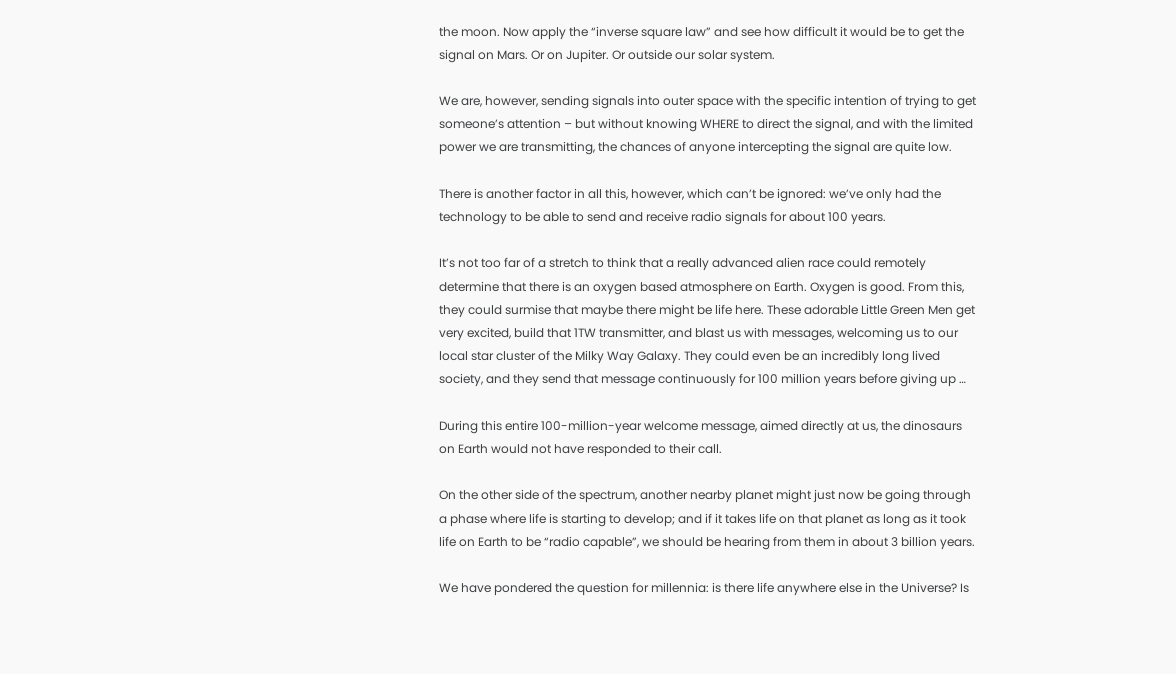the moon. Now apply the “inverse square law” and see how difficult it would be to get the signal on Mars. Or on Jupiter. Or outside our solar system.

We are, however, sending signals into outer space with the specific intention of trying to get someone’s attention – but without knowing WHERE to direct the signal, and with the limited power we are transmitting, the chances of anyone intercepting the signal are quite low.

There is another factor in all this, however, which can’t be ignored: we’ve only had the technology to be able to send and receive radio signals for about 100 years.

It’s not too far of a stretch to think that a really advanced alien race could remotely determine that there is an oxygen based atmosphere on Earth. Oxygen is good. From this, they could surmise that maybe there might be life here. These adorable Little Green Men get very excited, build that 1TW transmitter, and blast us with messages, welcoming us to our local star cluster of the Milky Way Galaxy. They could even be an incredibly long lived society, and they send that message continuously for 100 million years before giving up …

During this entire 100-million-year welcome message, aimed directly at us, the dinosaurs on Earth would not have responded to their call.

On the other side of the spectrum, another nearby planet might just now be going through a phase where life is starting to develop; and if it takes life on that planet as long as it took life on Earth to be “radio capable”, we should be hearing from them in about 3 billion years.

We have pondered the question for millennia: is there life anywhere else in the Universe? Is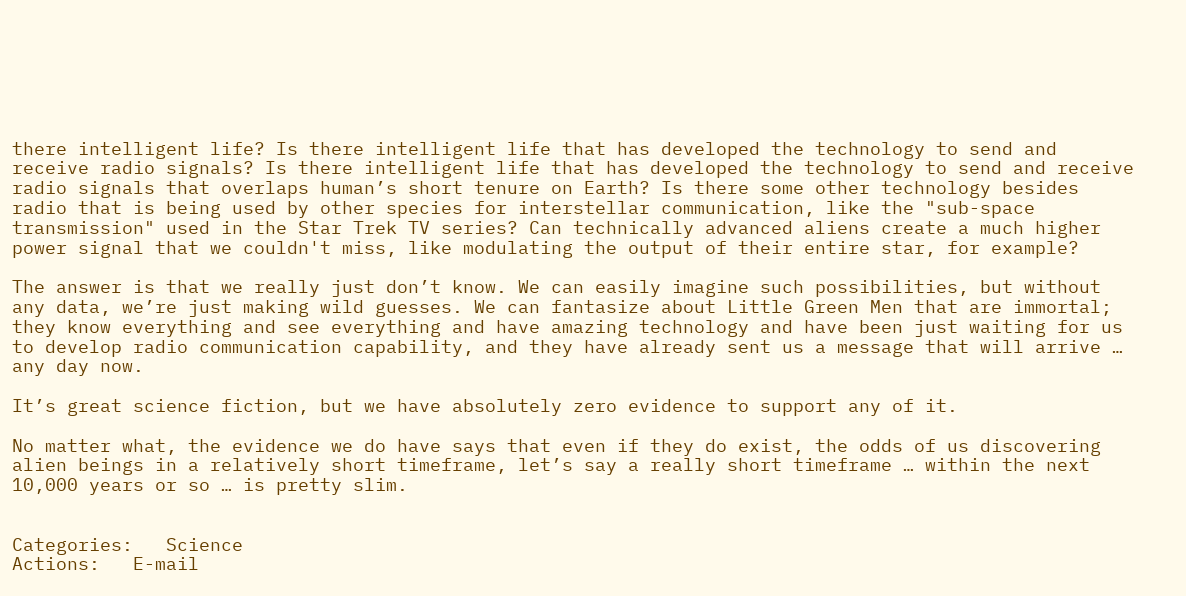there intelligent life? Is there intelligent life that has developed the technology to send and receive radio signals? Is there intelligent life that has developed the technology to send and receive radio signals that overlaps human’s short tenure on Earth? Is there some other technology besides radio that is being used by other species for interstellar communication, like the "sub-space transmission" used in the Star Trek TV series? Can technically advanced aliens create a much higher power signal that we couldn't miss, like modulating the output of their entire star, for example?

The answer is that we really just don’t know. We can easily imagine such possibilities, but without any data, we’re just making wild guesses. We can fantasize about Little Green Men that are immortal; they know everything and see everything and have amazing technology and have been just waiting for us to develop radio communication capability, and they have already sent us a message that will arrive … any day now.

It’s great science fiction, but we have absolutely zero evidence to support any of it.

No matter what, the evidence we do have says that even if they do exist, the odds of us discovering alien beings in a relatively short timeframe, let’s say a really short timeframe … within the next 10,000 years or so … is pretty slim.


Categories:   Science
Actions:   E-mail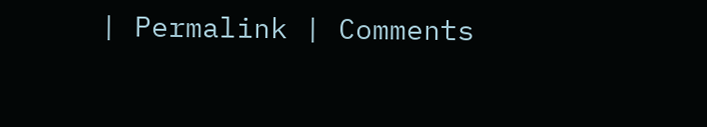| Permalink | Comments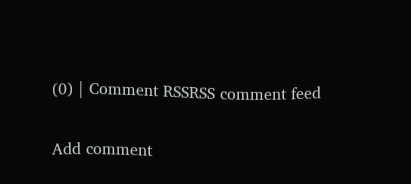(0) | Comment RSSRSS comment feed

Add comment